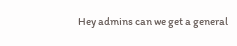Hey admins can we get a general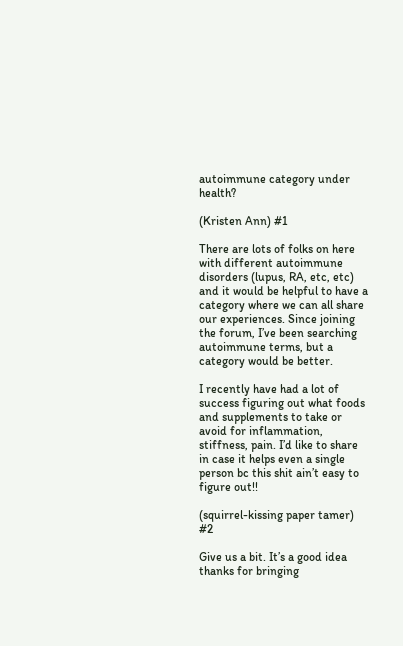autoimmune category under health?

(Kristen Ann) #1

There are lots of folks on here with different autoimmune disorders (lupus, RA, etc, etc) and it would be helpful to have a category where we can all share our experiences. Since joining the forum, I’ve been searching autoimmune terms, but a category would be better.

I recently have had a lot of success figuring out what foods and supplements to take or avoid for inflammation, stiffness, pain. I’d like to share in case it helps even a single person bc this shit ain’t easy to figure out!!

(squirrel-kissing paper tamer) #2

Give us a bit. It’s a good idea thanks for bringing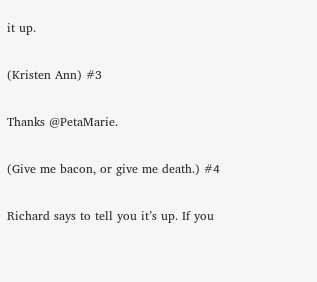it up.

(Kristen Ann) #3

Thanks @PetaMarie.

(Give me bacon, or give me death.) #4

Richard says to tell you it’s up. If you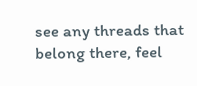see any threads that belong there, feel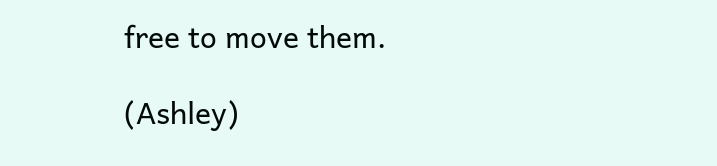free to move them.

(Ashley)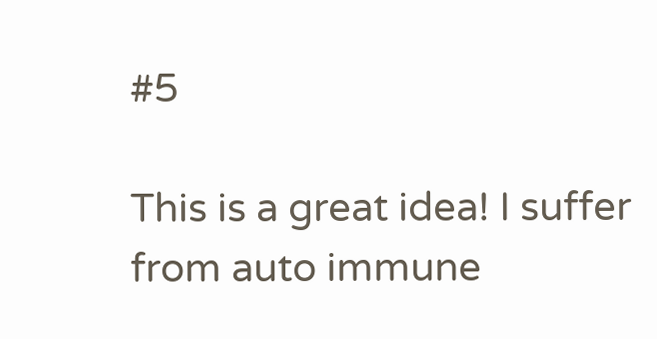#5

This is a great idea! I suffer from auto immune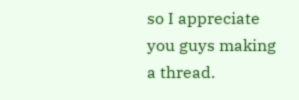so I appreciate you guys making a thread.